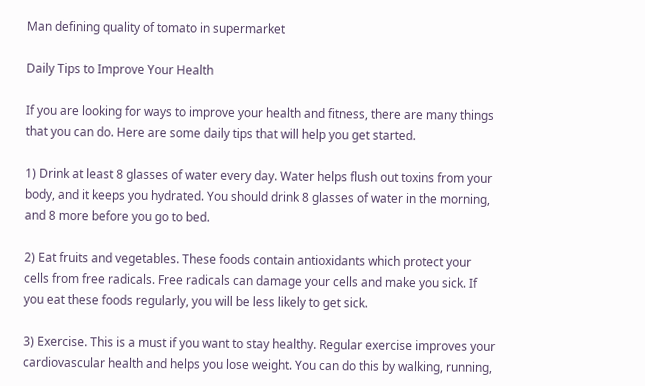Man defining quality of tomato in supermarket

Daily Tips to Improve Your Health

If you are looking for ways to improve your health and fitness, there are many things that you can do. Here are some daily tips that will help you get started.

1) Drink at least 8 glasses of water every day. Water helps flush out toxins from your body, and it keeps you hydrated. You should drink 8 glasses of water in the morning, and 8 more before you go to bed.

2) Eat fruits and vegetables. These foods contain antioxidants which protect your cells from free radicals. Free radicals can damage your cells and make you sick. If you eat these foods regularly, you will be less likely to get sick.

3) Exercise. This is a must if you want to stay healthy. Regular exercise improves your cardiovascular health and helps you lose weight. You can do this by walking, running,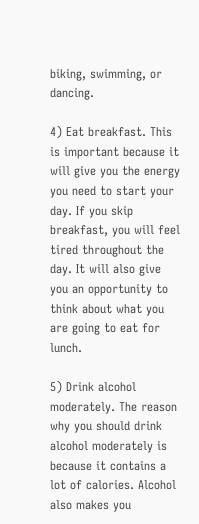biking, swimming, or dancing.

4) Eat breakfast. This is important because it will give you the energy you need to start your day. If you skip breakfast, you will feel tired throughout the day. It will also give you an opportunity to think about what you are going to eat for lunch.

5) Drink alcohol moderately. The reason why you should drink alcohol moderately is because it contains a lot of calories. Alcohol also makes you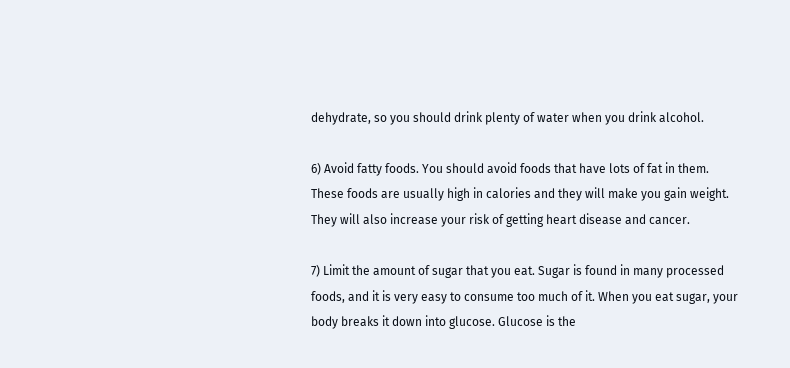dehydrate, so you should drink plenty of water when you drink alcohol.

6) Avoid fatty foods. You should avoid foods that have lots of fat in them. These foods are usually high in calories and they will make you gain weight. They will also increase your risk of getting heart disease and cancer.

7) Limit the amount of sugar that you eat. Sugar is found in many processed foods, and it is very easy to consume too much of it. When you eat sugar, your body breaks it down into glucose. Glucose is the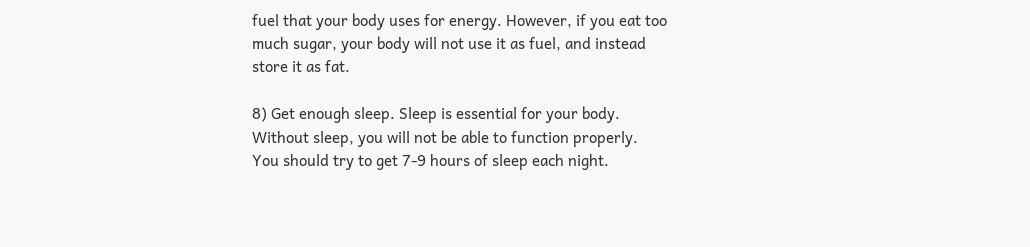fuel that your body uses for energy. However, if you eat too much sugar, your body will not use it as fuel, and instead store it as fat.

8) Get enough sleep. Sleep is essential for your body. Without sleep, you will not be able to function properly. You should try to get 7-9 hours of sleep each night.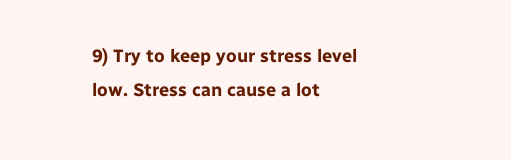9) Try to keep your stress level low. Stress can cause a lot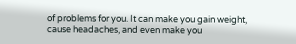of problems for you. It can make you gain weight, cause headaches, and even make you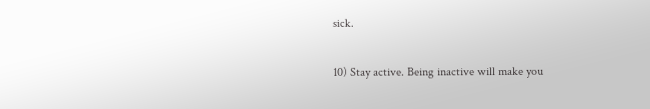sick.

10) Stay active. Being inactive will make you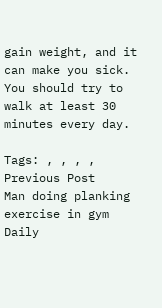gain weight, and it can make you sick. You should try to walk at least 30 minutes every day.

Tags: , , , ,
Previous Post
Man doing planking exercise in gym
Daily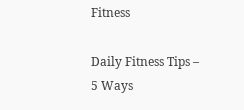Fitness

Daily Fitness Tips – 5 Ways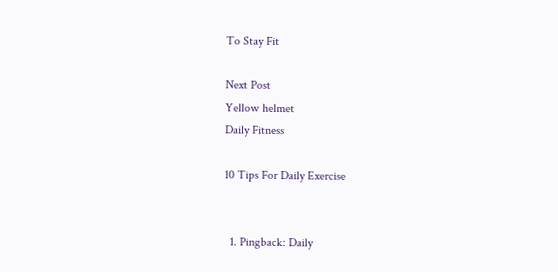To Stay Fit

Next Post
Yellow helmet
Daily Fitness

10 Tips For Daily Exercise


  1. Pingback: Daily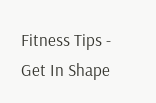Fitness Tips - Get In Shape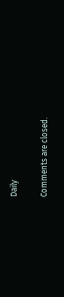Daily

Comments are closed.